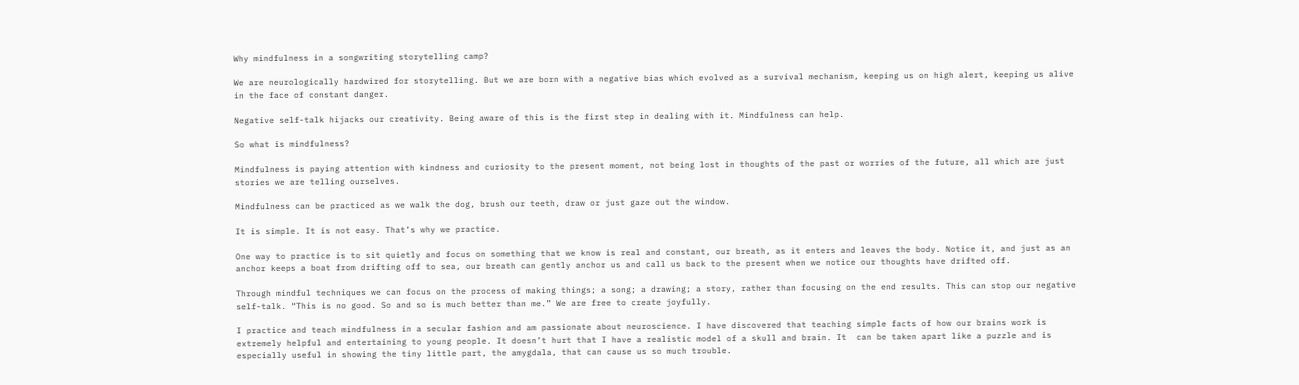Why mindfulness in a songwriting storytelling camp?

We are neurologically hardwired for storytelling. But we are born with a negative bias which evolved as a survival mechanism, keeping us on high alert, keeping us alive in the face of constant danger.

Negative self-talk hijacks our creativity. Being aware of this is the first step in dealing with it. Mindfulness can help.

So what is mindfulness?

Mindfulness is paying attention with kindness and curiosity to the present moment, not being lost in thoughts of the past or worries of the future, all which are just stories we are telling ourselves.

Mindfulness can be practiced as we walk the dog, brush our teeth, draw or just gaze out the window.

It is simple. It is not easy. That’s why we practice.

One way to practice is to sit quietly and focus on something that we know is real and constant, our breath, as it enters and leaves the body. Notice it, and just as an anchor keeps a boat from drifting off to sea, our breath can gently anchor us and call us back to the present when we notice our thoughts have drifted off.

Through mindful techniques we can focus on the process of making things; a song; a drawing; a story, rather than focusing on the end results. This can stop our negative self-talk. “This is no good. So and so is much better than me.” We are free to create joyfully.

I practice and teach mindfulness in a secular fashion and am passionate about neuroscience. I have discovered that teaching simple facts of how our brains work is extremely helpful and entertaining to young people. It doesn’t hurt that I have a realistic model of a skull and brain. It  can be taken apart like a puzzle and is especially useful in showing the tiny little part, the amygdala, that can cause us so much trouble.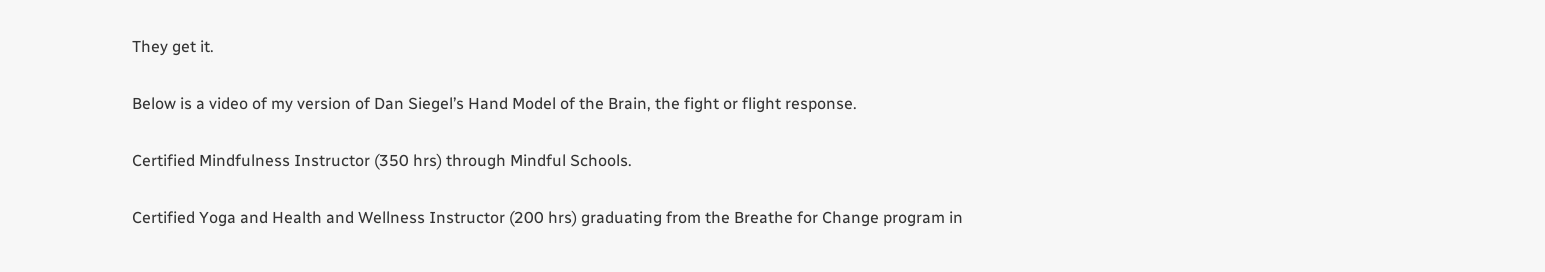They get it.

Below is a video of my version of Dan Siegel’s Hand Model of the Brain, the fight or flight response.

Certified Mindfulness Instructor (350 hrs) through Mindful Schools.

Certified Yoga and Health and Wellness Instructor (200 hrs) graduating from the Breathe for Change program in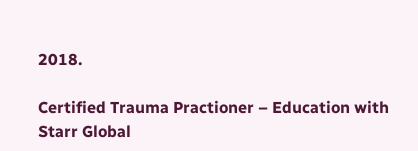2018.

Certified Trauma Practioner – Education with Starr Global